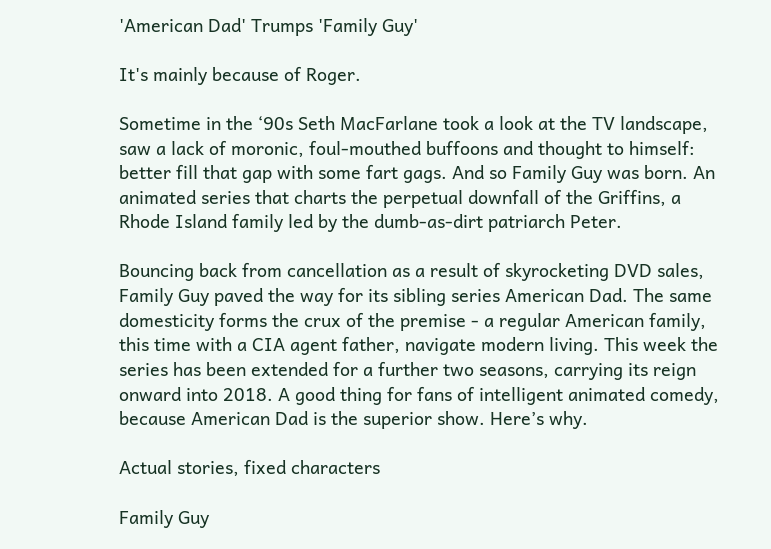'American Dad' Trumps 'Family Guy'

It's mainly because of Roger.

Sometime in the ‘90s Seth MacFarlane took a look at the TV landscape, saw a lack of moronic, foul-mouthed buffoons and thought to himself: better fill that gap with some fart gags. And so Family Guy was born. An animated series that charts the perpetual downfall of the Griffins, a Rhode Island family led by the dumb-as-dirt patriarch Peter.

Bouncing back from cancellation as a result of skyrocketing DVD sales, Family Guy paved the way for its sibling series American Dad. The same domesticity forms the crux of the premise - a regular American family, this time with a CIA agent father, navigate modern living. This week the series has been extended for a further two seasons, carrying its reign onward into 2018. A good thing for fans of intelligent animated comedy, because American Dad is the superior show. Here’s why.

Actual stories, fixed characters

Family Guy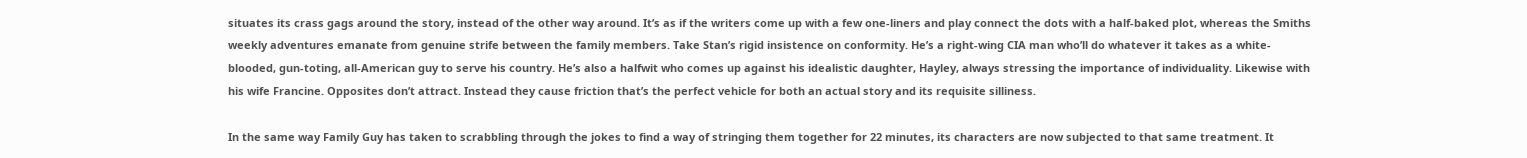situates its crass gags around the story, instead of the other way around. It’s as if the writers come up with a few one-liners and play connect the dots with a half-baked plot, whereas the Smiths weekly adventures emanate from genuine strife between the family members. Take Stan’s rigid insistence on conformity. He’s a right-wing CIA man who’ll do whatever it takes as a white-blooded, gun-toting, all-American guy to serve his country. He’s also a halfwit who comes up against his idealistic daughter, Hayley, always stressing the importance of individuality. Likewise with his wife Francine. Opposites don’t attract. Instead they cause friction that’s the perfect vehicle for both an actual story and its requisite silliness.

In the same way Family Guy has taken to scrabbling through the jokes to find a way of stringing them together for 22 minutes, its characters are now subjected to that same treatment. It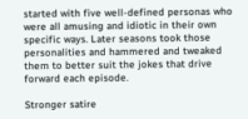started with five well-defined personas who were all amusing and idiotic in their own specific ways. Later seasons took those personalities and hammered and tweaked them to better suit the jokes that drive forward each episode.

Stronger satire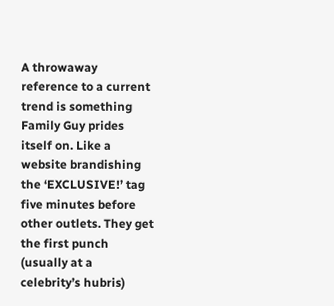A throwaway reference to a current trend is something Family Guy prides itself on. Like a website brandishing the ‘EXCLUSIVE!’ tag five minutes before other outlets. They get the first punch (usually at a celebrity’s hubris)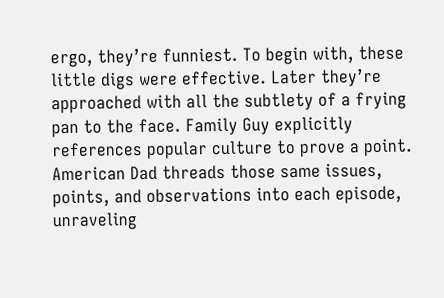ergo, they’re funniest. To begin with, these little digs were effective. Later they’re approached with all the subtlety of a frying pan to the face. Family Guy explicitly references popular culture to prove a point. American Dad threads those same issues, points, and observations into each episode, unraveling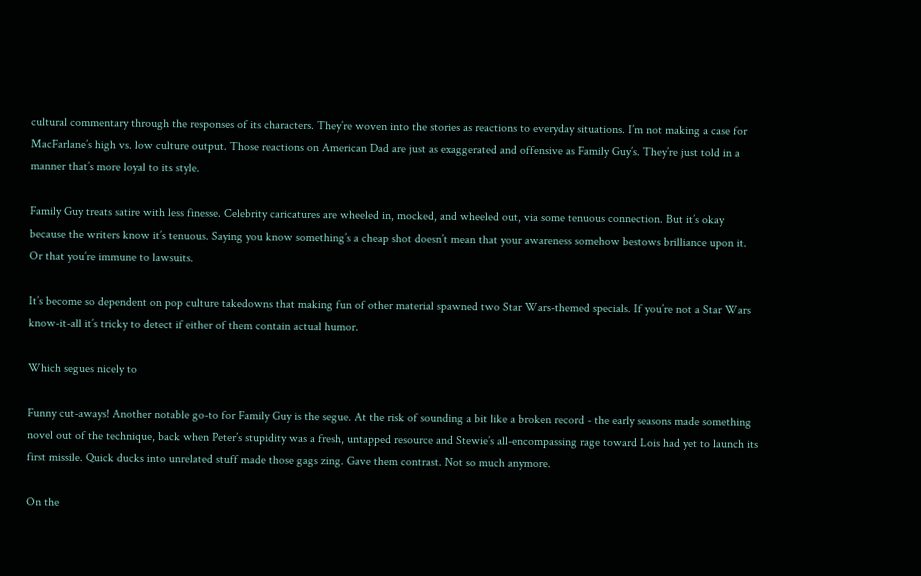cultural commentary through the responses of its characters. They’re woven into the stories as reactions to everyday situations. I’m not making a case for MacFarlane’s high vs. low culture output. Those reactions on American Dad are just as exaggerated and offensive as Family Guy’s. They’re just told in a manner that’s more loyal to its style.

Family Guy treats satire with less finesse. Celebrity caricatures are wheeled in, mocked, and wheeled out, via some tenuous connection. But it’s okay because the writers know it’s tenuous. Saying you know something’s a cheap shot doesn’t mean that your awareness somehow bestows brilliance upon it. Or that you’re immune to lawsuits.

It’s become so dependent on pop culture takedowns that making fun of other material spawned two Star Wars-themed specials. If you’re not a Star Wars know-it-all it’s tricky to detect if either of them contain actual humor.

Which segues nicely to

Funny cut-aways! Another notable go-to for Family Guy is the segue. At the risk of sounding a bit like a broken record - the early seasons made something novel out of the technique, back when Peter’s stupidity was a fresh, untapped resource and Stewie’s all-encompassing rage toward Lois had yet to launch its first missile. Quick ducks into unrelated stuff made those gags zing. Gave them contrast. Not so much anymore.

On the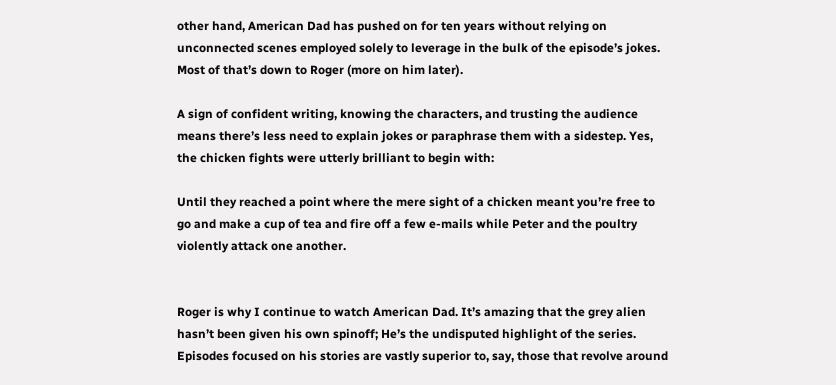other hand, American Dad has pushed on for ten years without relying on unconnected scenes employed solely to leverage in the bulk of the episode’s jokes. Most of that’s down to Roger (more on him later).

A sign of confident writing, knowing the characters, and trusting the audience means there’s less need to explain jokes or paraphrase them with a sidestep. Yes, the chicken fights were utterly brilliant to begin with:

Until they reached a point where the mere sight of a chicken meant you’re free to go and make a cup of tea and fire off a few e-mails while Peter and the poultry violently attack one another.


Roger is why I continue to watch American Dad. It’s amazing that the grey alien hasn’t been given his own spinoff; He’s the undisputed highlight of the series. Episodes focused on his stories are vastly superior to, say, those that revolve around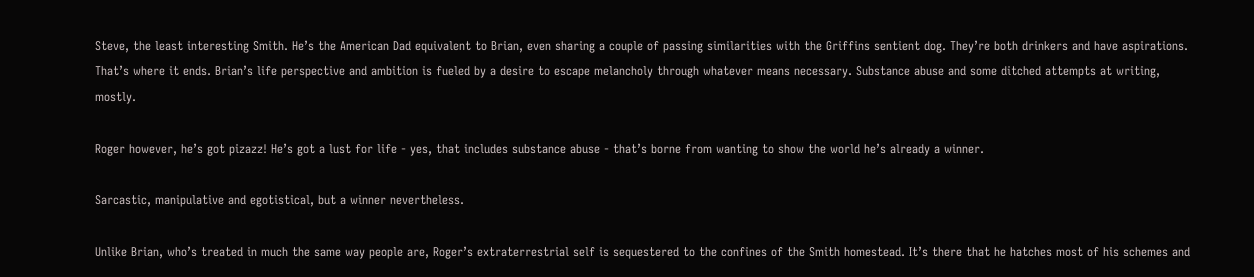Steve, the least interesting Smith. He’s the American Dad equivalent to Brian, even sharing a couple of passing similarities with the Griffins sentient dog. They’re both drinkers and have aspirations. That’s where it ends. Brian’s life perspective and ambition is fueled by a desire to escape melancholy through whatever means necessary. Substance abuse and some ditched attempts at writing, mostly.

Roger however, he’s got pizazz! He’s got a lust for life - yes, that includes substance abuse - that’s borne from wanting to show the world he’s already a winner.

Sarcastic, manipulative and egotistical, but a winner nevertheless.

Unlike Brian, who’s treated in much the same way people are, Roger’s extraterrestrial self is sequestered to the confines of the Smith homestead. It’s there that he hatches most of his schemes and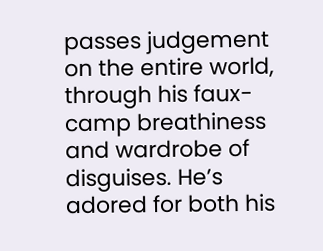passes judgement on the entire world, through his faux-camp breathiness and wardrobe of disguises. He’s adored for both his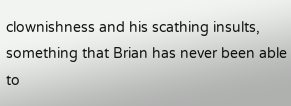clownishness and his scathing insults, something that Brian has never been able to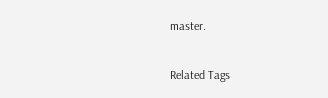master.

Related Tags